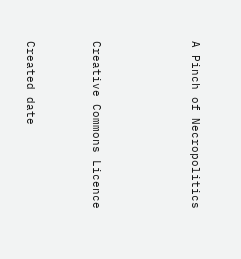A Pinch of Necropolitics





Creative Commons Licence



Created date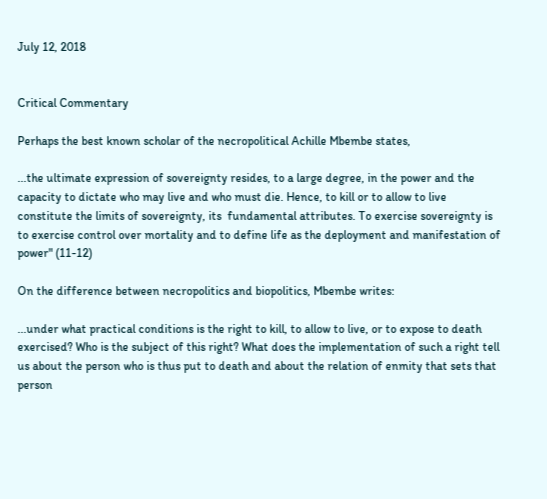July 12, 2018


Critical Commentary

Perhaps the best known scholar of the necropolitical Achille Mbembe states,

...the ultimate expression of sovereignty resides, to a large degree, in the power and the capacity to dictate who may live and who must die. Hence, to kill or to allow to live constitute the limits of sovereignty, its  fundamental attributes. To exercise sovereignty is to exercise control over mortality and to define life as the deployment and manifestation of power" (11-12)

On the difference between necropolitics and biopolitics, Mbembe writes:

...under what practical conditions is the right to kill, to allow to live, or to expose to death exercised? Who is the subject of this right? What does the implementation of such a right tell us about the person who is thus put to death and about the relation of enmity that sets that person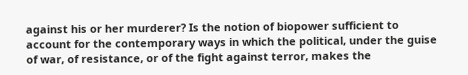against his or her murderer? Is the notion of biopower sufficient to account for the contemporary ways in which the political, under the guise of war, of resistance, or of the fight against terror, makes the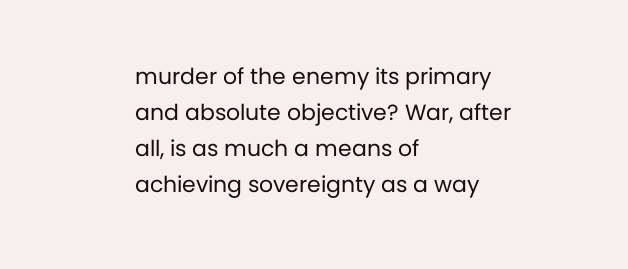murder of the enemy its primary and absolute objective? War, after all, is as much a means of achieving sovereignty as a way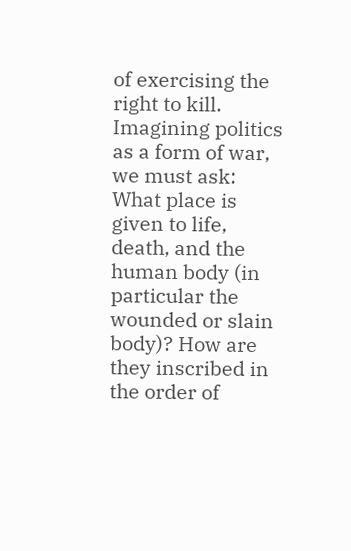of exercising the right to kill. Imagining politics as a form of war, we must ask: What place is given to life, death, and the human body (in particular the wounded or slain body)? How are they inscribed in the order of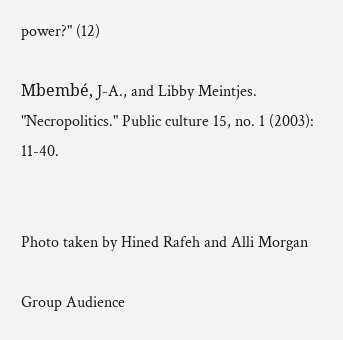power?" (12)

Mbembé, J-A., and Libby Meintjes. "Necropolitics." Public culture 15, no. 1 (2003): 11-40.


Photo taken by Hined Rafeh and Alli Morgan

Group Audience